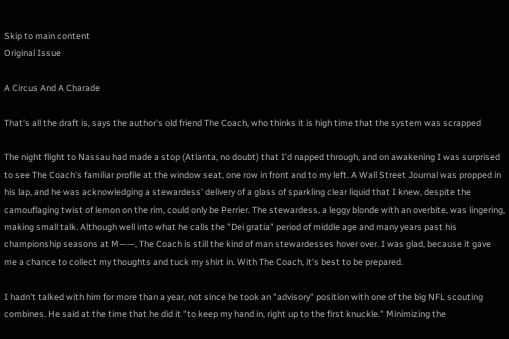Skip to main content
Original Issue

A Circus And A Charade

That's all the draft is, says the author's old friend The Coach, who thinks it is high time that the system was scrapped

The night flight to Nassau had made a stop (Atlanta, no doubt) that I'd napped through, and on awakening I was surprised to see The Coach's familiar profile at the window seat, one row in front and to my left. A Wall Street Journal was propped in his lap, and he was acknowledging a stewardess' delivery of a glass of sparkling clear liquid that I knew, despite the camouflaging twist of lemon on the rim, could only be Perrier. The stewardess, a leggy blonde with an overbite, was lingering, making small talk. Although well into what he calls the "Dei gratia" period of middle age and many years past his championship seasons at M——, The Coach is still the kind of man stewardesses hover over. I was glad, because it gave me a chance to collect my thoughts and tuck my shirt in. With The Coach, it's best to be prepared.

I hadn't talked with him for more than a year, not since he took an "advisory" position with one of the big NFL scouting combines. He said at the time that he did it "to keep my hand in, right up to the first knuckle." Minimizing the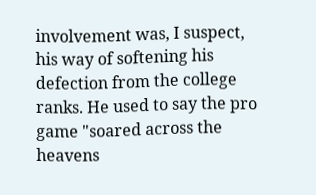involvement was, I suspect, his way of softening his defection from the college ranks. He used to say the pro game "soared across the heavens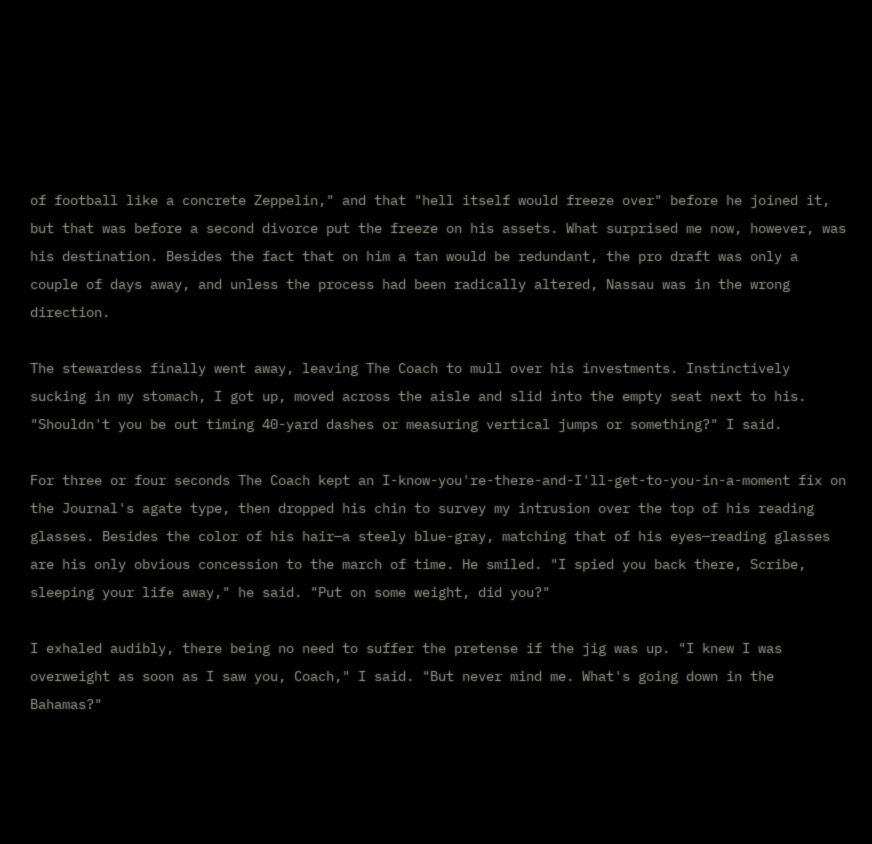of football like a concrete Zeppelin," and that "hell itself would freeze over" before he joined it, but that was before a second divorce put the freeze on his assets. What surprised me now, however, was his destination. Besides the fact that on him a tan would be redundant, the pro draft was only a couple of days away, and unless the process had been radically altered, Nassau was in the wrong direction.

The stewardess finally went away, leaving The Coach to mull over his investments. Instinctively sucking in my stomach, I got up, moved across the aisle and slid into the empty seat next to his. "Shouldn't you be out timing 40-yard dashes or measuring vertical jumps or something?" I said.

For three or four seconds The Coach kept an I-know-you're-there-and-I'll-get-to-you-in-a-moment fix on the Journal's agate type, then dropped his chin to survey my intrusion over the top of his reading glasses. Besides the color of his hair—a steely blue-gray, matching that of his eyes—reading glasses are his only obvious concession to the march of time. He smiled. "I spied you back there, Scribe, sleeping your life away," he said. "Put on some weight, did you?"

I exhaled audibly, there being no need to suffer the pretense if the jig was up. "I knew I was overweight as soon as I saw you, Coach," I said. "But never mind me. What's going down in the Bahamas?"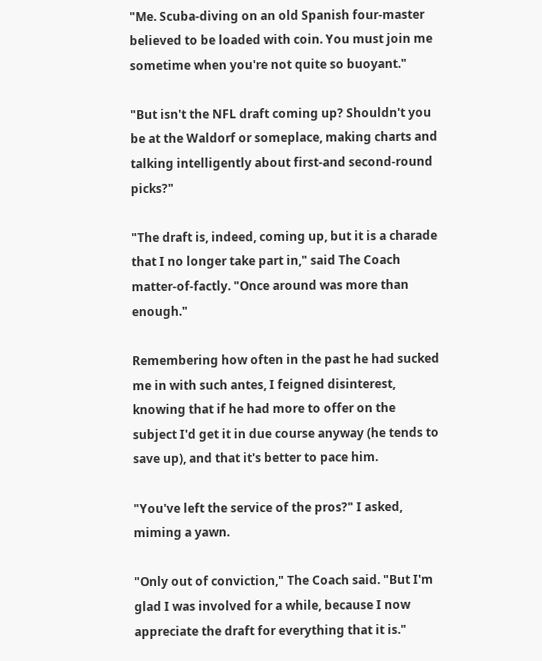"Me. Scuba-diving on an old Spanish four-master believed to be loaded with coin. You must join me sometime when you're not quite so buoyant."

"But isn't the NFL draft coming up? Shouldn't you be at the Waldorf or someplace, making charts and talking intelligently about first-and second-round picks?"

"The draft is, indeed, coming up, but it is a charade that I no longer take part in," said The Coach matter-of-factly. "Once around was more than enough."

Remembering how often in the past he had sucked me in with such antes, I feigned disinterest, knowing that if he had more to offer on the subject I'd get it in due course anyway (he tends to save up), and that it's better to pace him.

"You've left the service of the pros?" I asked, miming a yawn.

"Only out of conviction," The Coach said. "But I'm glad I was involved for a while, because I now appreciate the draft for everything that it is."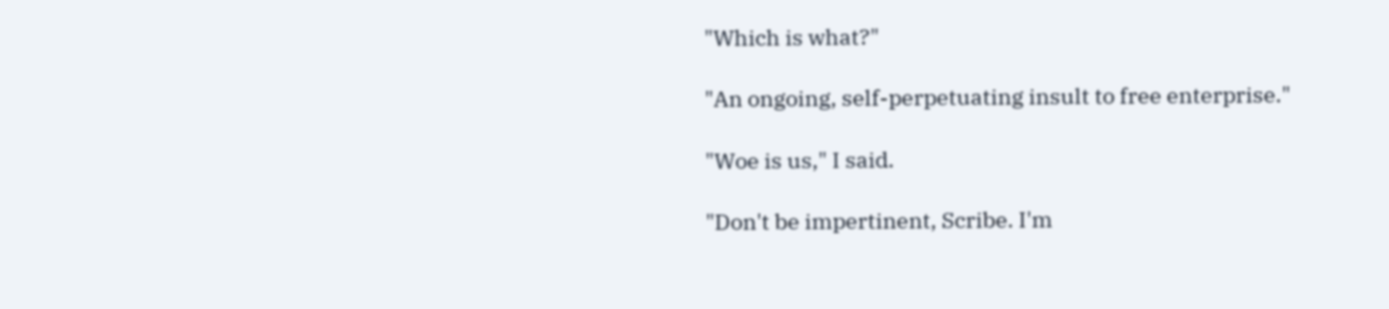"Which is what?"

"An ongoing, self-perpetuating insult to free enterprise."

"Woe is us," I said.

"Don't be impertinent, Scribe. I'm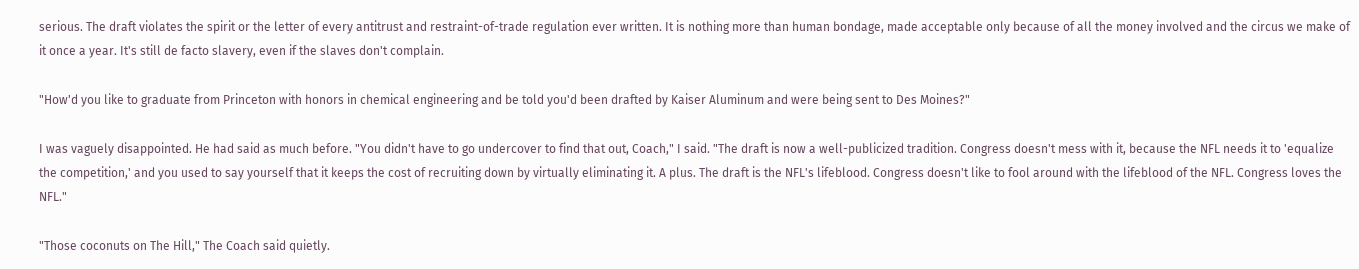serious. The draft violates the spirit or the letter of every antitrust and restraint-of-trade regulation ever written. It is nothing more than human bondage, made acceptable only because of all the money involved and the circus we make of it once a year. It's still de facto slavery, even if the slaves don't complain.

"How'd you like to graduate from Princeton with honors in chemical engineering and be told you'd been drafted by Kaiser Aluminum and were being sent to Des Moines?"

I was vaguely disappointed. He had said as much before. "You didn't have to go undercover to find that out, Coach," I said. "The draft is now a well-publicized tradition. Congress doesn't mess with it, because the NFL needs it to 'equalize the competition,' and you used to say yourself that it keeps the cost of recruiting down by virtually eliminating it. A plus. The draft is the NFL's lifeblood. Congress doesn't like to fool around with the lifeblood of the NFL. Congress loves the NFL."

"Those coconuts on The Hill," The Coach said quietly.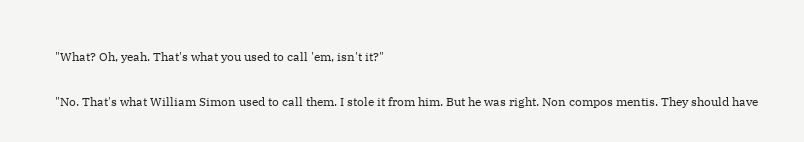"What? Oh, yeah. That's what you used to call 'em, isn't it?"

"No. That's what William Simon used to call them. I stole it from him. But he was right. Non compos mentis. They should have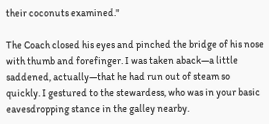their coconuts examined."

The Coach closed his eyes and pinched the bridge of his nose with thumb and forefinger. I was taken aback—a little saddened, actually—that he had run out of steam so quickly. I gestured to the stewardess, who was in your basic eavesdropping stance in the galley nearby.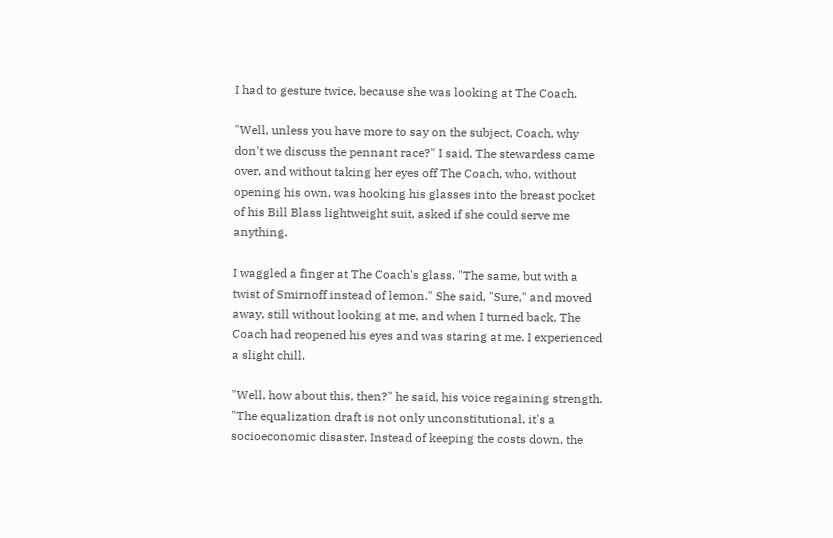I had to gesture twice, because she was looking at The Coach.

"Well, unless you have more to say on the subject, Coach, why don't we discuss the pennant race?" I said. The stewardess came over, and without taking her eyes off The Coach, who, without opening his own, was hooking his glasses into the breast pocket of his Bill Blass lightweight suit, asked if she could serve me anything.

I waggled a finger at The Coach's glass. "The same, but with a twist of Smirnoff instead of lemon." She said, "Sure," and moved away, still without looking at me, and when I turned back, The Coach had reopened his eyes and was staring at me. I experienced a slight chill.

"Well, how about this, then?" he said, his voice regaining strength. "The equalization draft is not only unconstitutional, it's a socioeconomic disaster. Instead of keeping the costs down, the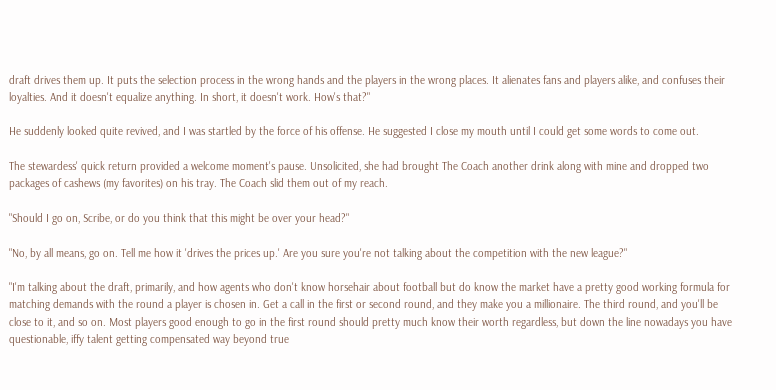draft drives them up. It puts the selection process in the wrong hands and the players in the wrong places. It alienates fans and players alike, and confuses their loyalties. And it doesn't equalize anything. In short, it doesn't work. How's that?"

He suddenly looked quite revived, and I was startled by the force of his offense. He suggested I close my mouth until I could get some words to come out.

The stewardess' quick return provided a welcome moment's pause. Unsolicited, she had brought The Coach another drink along with mine and dropped two packages of cashews (my favorites) on his tray. The Coach slid them out of my reach.

"Should I go on, Scribe, or do you think that this might be over your head?"

"No, by all means, go on. Tell me how it 'drives the prices up.' Are you sure you're not talking about the competition with the new league?"

"I'm talking about the draft, primarily, and how agents who don't know horsehair about football but do know the market have a pretty good working formula for matching demands with the round a player is chosen in. Get a call in the first or second round, and they make you a millionaire. The third round, and you'll be close to it, and so on. Most players good enough to go in the first round should pretty much know their worth regardless, but down the line nowadays you have questionable, iffy talent getting compensated way beyond true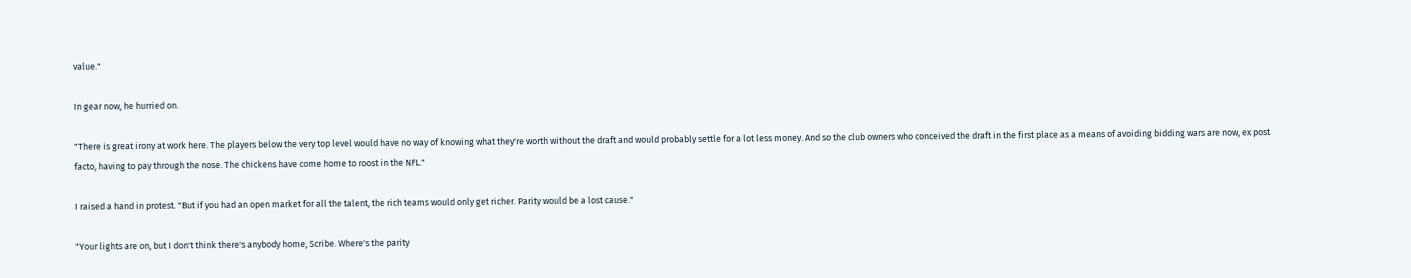value."

In gear now, he hurried on.

"There is great irony at work here. The players below the very top level would have no way of knowing what they're worth without the draft and would probably settle for a lot less money. And so the club owners who conceived the draft in the first place as a means of avoiding bidding wars are now, ex post facto, having to pay through the nose. The chickens have come home to roost in the NFL."

I raised a hand in protest. "But if you had an open market for all the talent, the rich teams would only get richer. Parity would be a lost cause."

"Your lights are on, but I don't think there's anybody home, Scribe. Where's the parity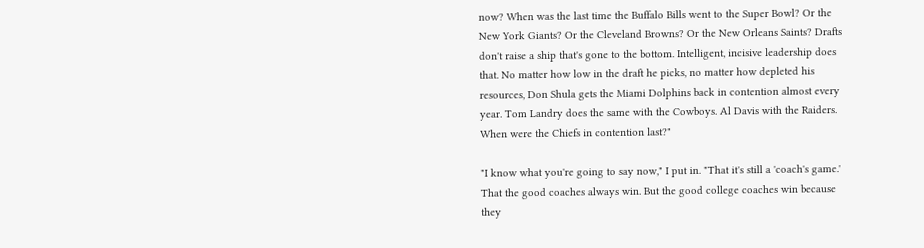now? When was the last time the Buffalo Bills went to the Super Bowl? Or the New York Giants? Or the Cleveland Browns? Or the New Orleans Saints? Drafts don't raise a ship that's gone to the bottom. Intelligent, incisive leadership does that. No matter how low in the draft he picks, no matter how depleted his resources, Don Shula gets the Miami Dolphins back in contention almost every year. Tom Landry does the same with the Cowboys. Al Davis with the Raiders. When were the Chiefs in contention last?"

"I know what you're going to say now," I put in. "That it's still a 'coach's game.' That the good coaches always win. But the good college coaches win because they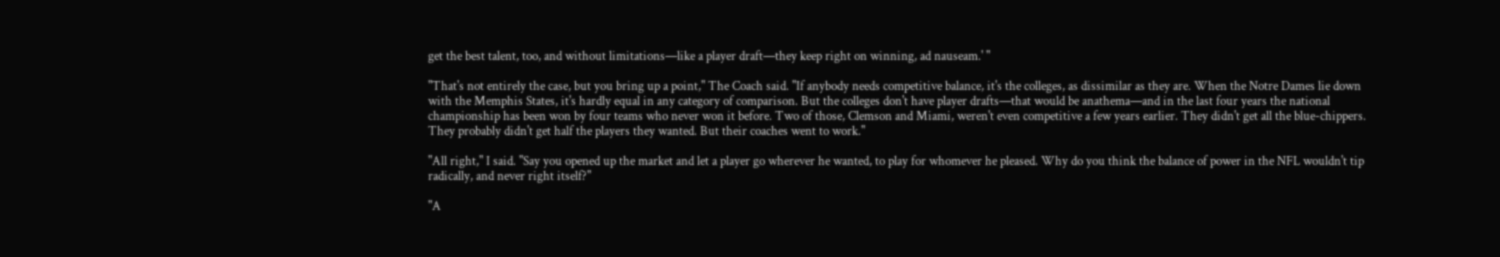get the best talent, too, and without limitations—like a player draft—they keep right on winning, ad nauseam.' "

"That's not entirely the case, but you bring up a point," The Coach said. "If anybody needs competitive balance, it's the colleges, as dissimilar as they are. When the Notre Dames lie down with the Memphis States, it's hardly equal in any category of comparison. But the colleges don't have player drafts—that would be anathema—and in the last four years the national championship has been won by four teams who never won it before. Two of those, Clemson and Miami, weren't even competitive a few years earlier. They didn't get all the blue-chippers. They probably didn't get half the players they wanted. But their coaches went to work."

"All right," I said. "Say you opened up the market and let a player go wherever he wanted, to play for whomever he pleased. Why do you think the balance of power in the NFL wouldn't tip radically, and never right itself?"

"A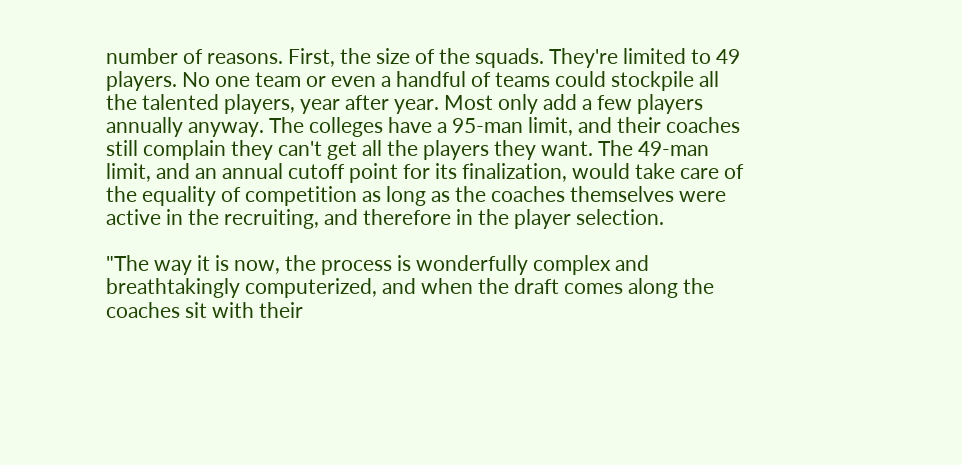number of reasons. First, the size of the squads. They're limited to 49 players. No one team or even a handful of teams could stockpile all the talented players, year after year. Most only add a few players annually anyway. The colleges have a 95-man limit, and their coaches still complain they can't get all the players they want. The 49-man limit, and an annual cutoff point for its finalization, would take care of the equality of competition as long as the coaches themselves were active in the recruiting, and therefore in the player selection.

"The way it is now, the process is wonderfully complex and breathtakingly computerized, and when the draft comes along the coaches sit with their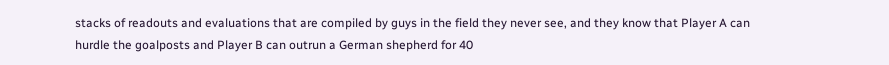stacks of readouts and evaluations that are compiled by guys in the field they never see, and they know that Player A can hurdle the goalposts and Player B can outrun a German shepherd for 40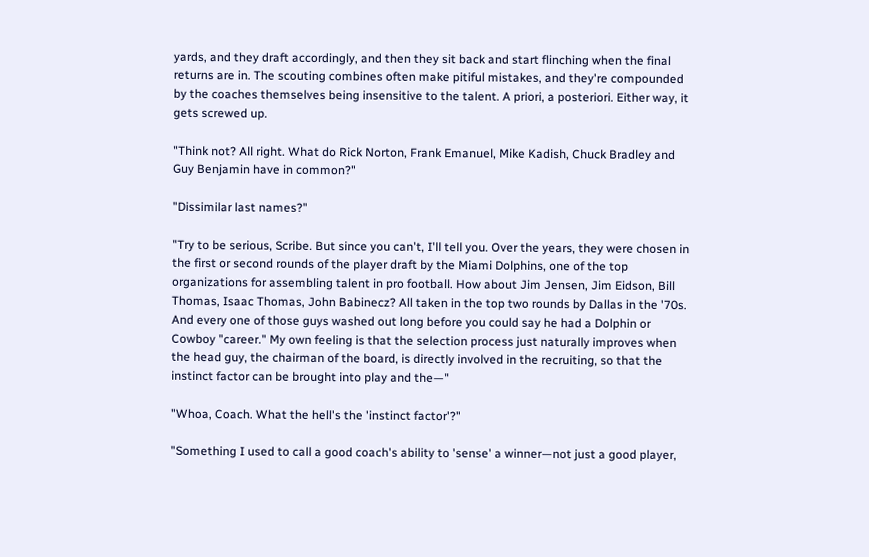yards, and they draft accordingly, and then they sit back and start flinching when the final returns are in. The scouting combines often make pitiful mistakes, and they're compounded by the coaches themselves being insensitive to the talent. A priori, a posteriori. Either way, it gets screwed up.

"Think not? All right. What do Rick Norton, Frank Emanuel, Mike Kadish, Chuck Bradley and Guy Benjamin have in common?"

"Dissimilar last names?"

"Try to be serious, Scribe. But since you can't, I'll tell you. Over the years, they were chosen in the first or second rounds of the player draft by the Miami Dolphins, one of the top organizations for assembling talent in pro football. How about Jim Jensen, Jim Eidson, Bill Thomas, Isaac Thomas, John Babinecz? All taken in the top two rounds by Dallas in the '70s. And every one of those guys washed out long before you could say he had a Dolphin or Cowboy "career." My own feeling is that the selection process just naturally improves when the head guy, the chairman of the board, is directly involved in the recruiting, so that the instinct factor can be brought into play and the—"

"Whoa, Coach. What the hell's the 'instinct factor'?"

"Something I used to call a good coach's ability to 'sense' a winner—not just a good player,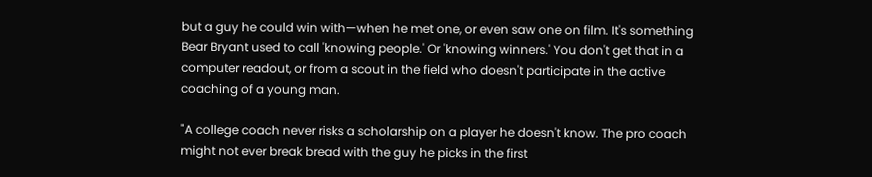but a guy he could win with—when he met one, or even saw one on film. It's something Bear Bryant used to call 'knowing people.' Or 'knowing winners.' You don't get that in a computer readout, or from a scout in the field who doesn't participate in the active coaching of a young man.

"A college coach never risks a scholarship on a player he doesn't know. The pro coach might not ever break bread with the guy he picks in the first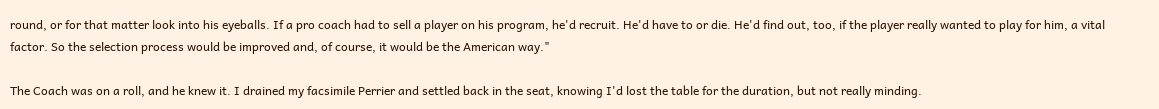round, or for that matter look into his eyeballs. If a pro coach had to sell a player on his program, he'd recruit. He'd have to or die. He'd find out, too, if the player really wanted to play for him, a vital factor. So the selection process would be improved and, of course, it would be the American way."

The Coach was on a roll, and he knew it. I drained my facsimile Perrier and settled back in the seat, knowing I'd lost the table for the duration, but not really minding.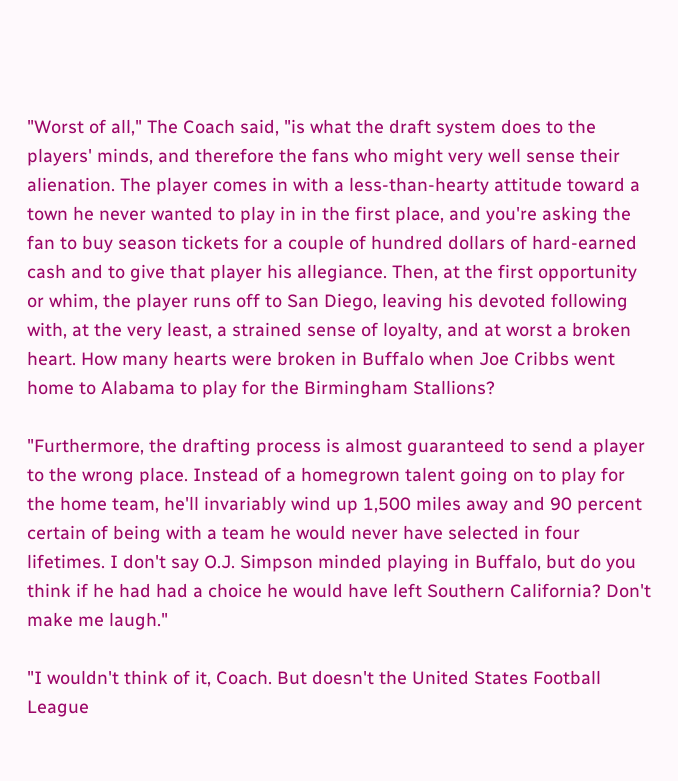"Worst of all," The Coach said, "is what the draft system does to the players' minds, and therefore the fans who might very well sense their alienation. The player comes in with a less-than-hearty attitude toward a town he never wanted to play in in the first place, and you're asking the fan to buy season tickets for a couple of hundred dollars of hard-earned cash and to give that player his allegiance. Then, at the first opportunity or whim, the player runs off to San Diego, leaving his devoted following with, at the very least, a strained sense of loyalty, and at worst a broken heart. How many hearts were broken in Buffalo when Joe Cribbs went home to Alabama to play for the Birmingham Stallions?

"Furthermore, the drafting process is almost guaranteed to send a player to the wrong place. Instead of a homegrown talent going on to play for the home team, he'll invariably wind up 1,500 miles away and 90 percent certain of being with a team he would never have selected in four lifetimes. I don't say O.J. Simpson minded playing in Buffalo, but do you think if he had had a choice he would have left Southern California? Don't make me laugh."

"I wouldn't think of it, Coach. But doesn't the United States Football League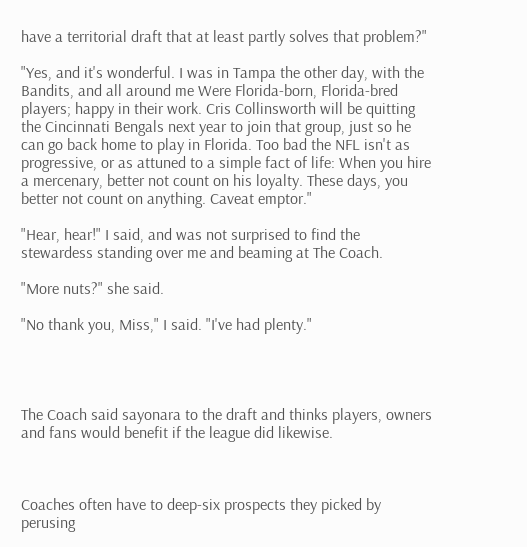have a territorial draft that at least partly solves that problem?"

"Yes, and it's wonderful. I was in Tampa the other day, with the Bandits, and all around me Were Florida-born, Florida-bred players; happy in their work. Cris Collinsworth will be quitting the Cincinnati Bengals next year to join that group, just so he can go back home to play in Florida. Too bad the NFL isn't as progressive, or as attuned to a simple fact of life: When you hire a mercenary, better not count on his loyalty. These days, you better not count on anything. Caveat emptor."

"Hear, hear!" I said, and was not surprised to find the stewardess standing over me and beaming at The Coach.

"More nuts?" she said.

"No thank you, Miss," I said. "I've had plenty."




The Coach said sayonara to the draft and thinks players, owners and fans would benefit if the league did likewise.



Coaches often have to deep-six prospects they picked by perusing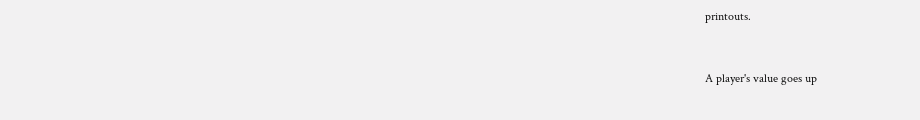printouts.



A player's value goes up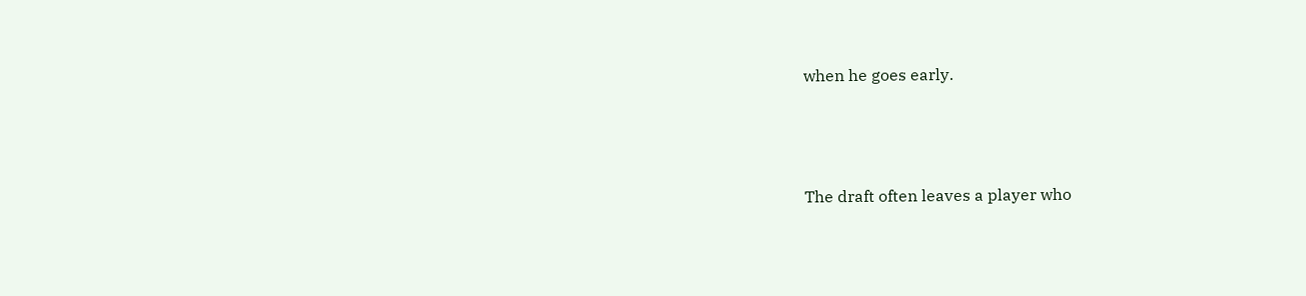when he goes early.



The draft often leaves a player who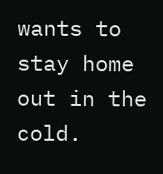wants to stay home out in the cold.